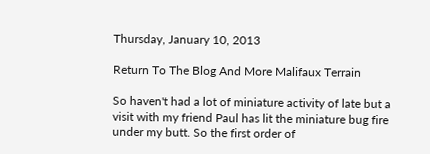Thursday, January 10, 2013

Return To The Blog And More Malifaux Terrain

So haven't had a lot of miniature activity of late but a visit with my friend Paul has lit the miniature bug fire under my butt. So the first order of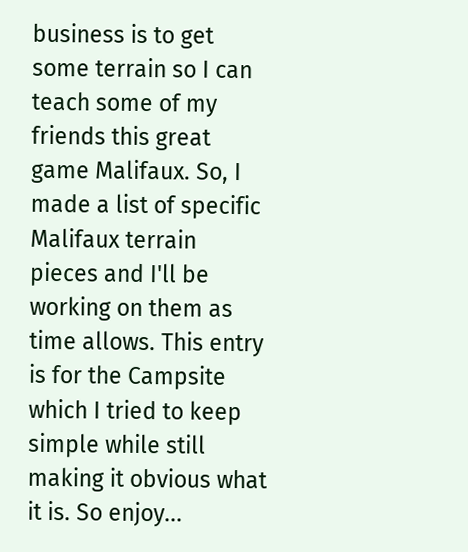business is to get some terrain so I can teach some of my friends this great game Malifaux. So, I made a list of specific Malifaux terrain pieces and I'll be working on them as time allows. This entry is for the Campsite which I tried to keep simple while still making it obvious what it is. So enjoy...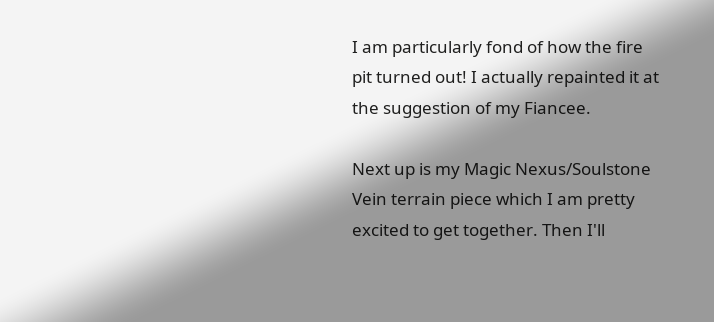I am particularly fond of how the fire pit turned out! I actually repainted it at the suggestion of my Fiancee.

Next up is my Magic Nexus/Soulstone Vein terrain piece which I am pretty excited to get together. Then I'll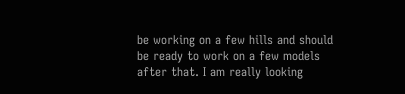be working on a few hills and should be ready to work on a few models after that. I am really looking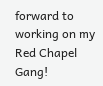forward to working on my Red Chapel Gang!